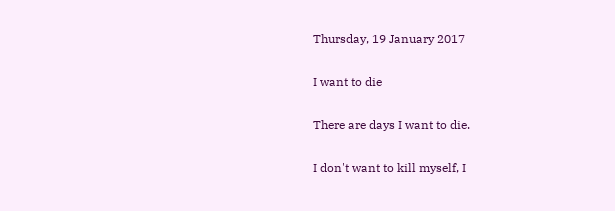Thursday, 19 January 2017

I want to die

There are days I want to die.

I don't want to kill myself, I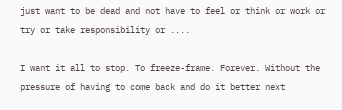just want to be dead and not have to feel or think or work or try or take responsibility or ....

I want it all to stop. To freeze-frame. Forever. Without the pressure of having to come back and do it better next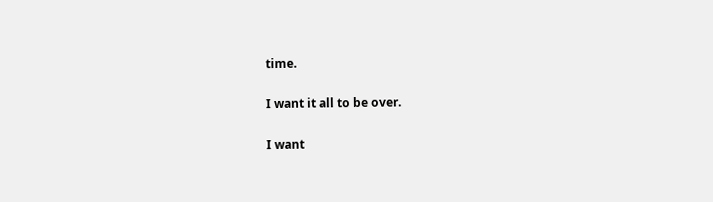time.

I want it all to be over.

I want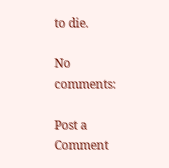to die.

No comments:

Post a Comment